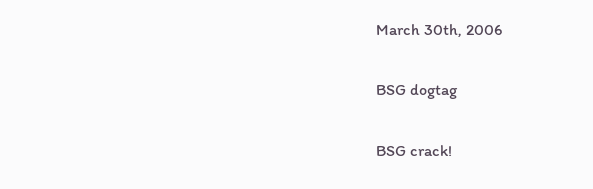March 30th, 2006

BSG dogtag

BSG crack!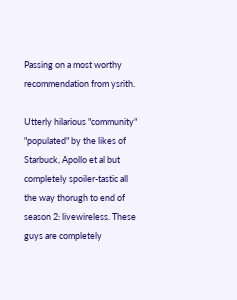Passing on a most worthy recommendation from ysrith.

Utterly hilarious "community" "populated" by the likes of Starbuck, Apollo et al but completely spoiler-tastic all the way thorugh to end of season 2: livewireless. These guys are completely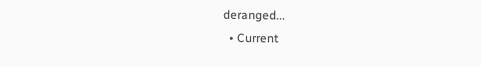deranged...
  • Current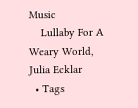Music
    Lullaby For A Weary World, Julia Ecklar
  • Tags